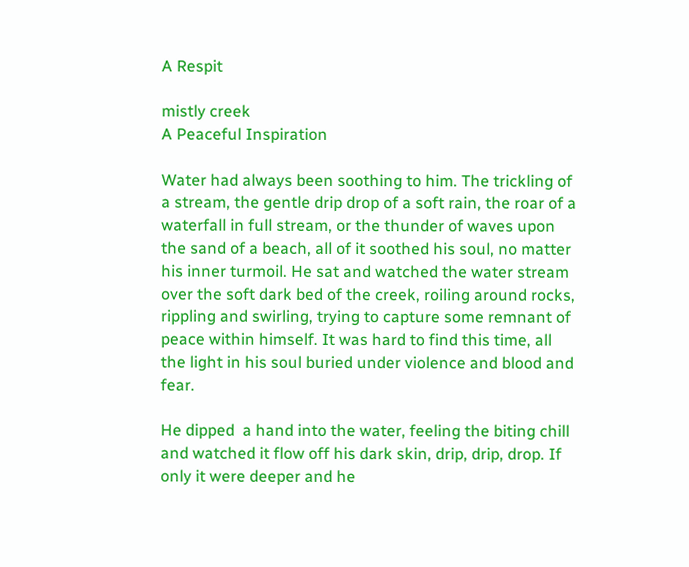A Respit

mistly creek
A Peaceful Inspiration

Water had always been soothing to him. The trickling of a stream, the gentle drip drop of a soft rain, the roar of a waterfall in full stream, or the thunder of waves upon the sand of a beach, all of it soothed his soul, no matter his inner turmoil. He sat and watched the water stream over the soft dark bed of the creek, roiling around rocks, rippling and swirling, trying to capture some remnant of peace within himself. It was hard to find this time, all the light in his soul buried under violence and blood and fear.

He dipped  a hand into the water, feeling the biting chill and watched it flow off his dark skin, drip, drip, drop. If only it were deeper and he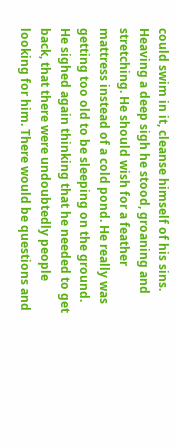could swim in it, cleanse himself of his sins. Heaving a deep sigh he stood, groaning and stretching. He should wish for a feather mattress instead of a cold pond. He really was getting too old to be sleeping on the ground. He sighed again thinking that he needed to get back, that there were undoubtedly people looking for him. There would be questions and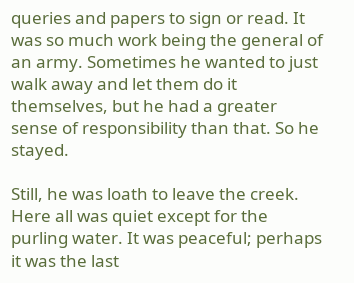queries and papers to sign or read. It was so much work being the general of an army. Sometimes he wanted to just walk away and let them do it themselves, but he had a greater sense of responsibility than that. So he stayed.

Still, he was loath to leave the creek. Here all was quiet except for the purling water. It was peaceful; perhaps it was the last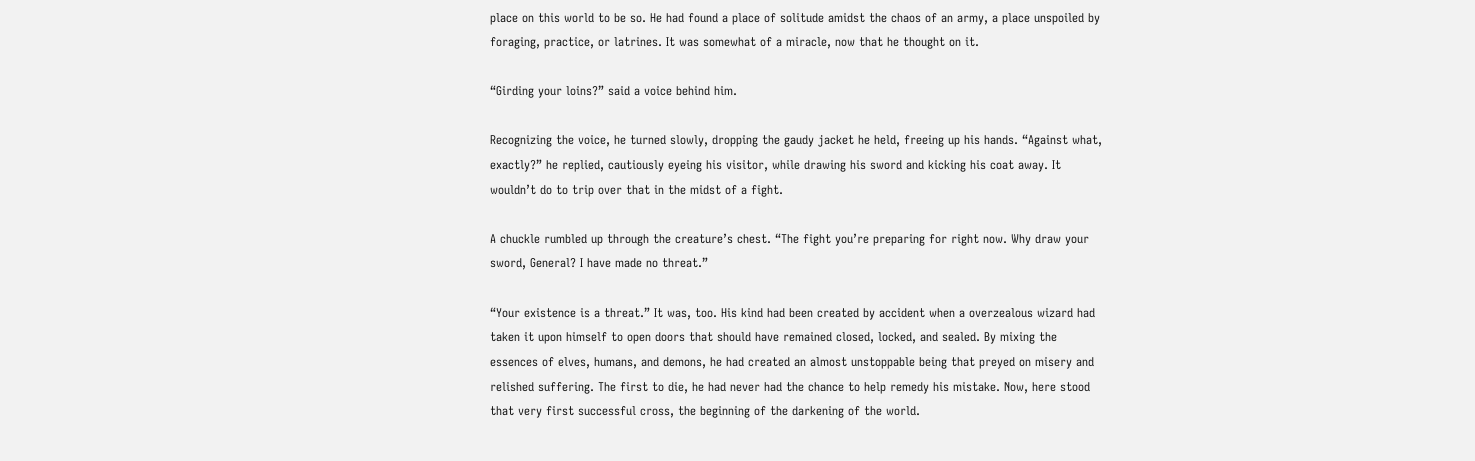place on this world to be so. He had found a place of solitude amidst the chaos of an army, a place unspoiled by foraging, practice, or latrines. It was somewhat of a miracle, now that he thought on it.

“Girding your loins?” said a voice behind him.

Recognizing the voice, he turned slowly, dropping the gaudy jacket he held, freeing up his hands. “Against what, exactly?” he replied, cautiously eyeing his visitor, while drawing his sword and kicking his coat away. It wouldn’t do to trip over that in the midst of a fight.

A chuckle rumbled up through the creature’s chest. “The fight you’re preparing for right now. Why draw your sword, General? I have made no threat.”

“Your existence is a threat.” It was, too. His kind had been created by accident when a overzealous wizard had taken it upon himself to open doors that should have remained closed, locked, and sealed. By mixing the essences of elves, humans, and demons, he had created an almost unstoppable being that preyed on misery and relished suffering. The first to die, he had never had the chance to help remedy his mistake. Now, here stood that very first successful cross, the beginning of the darkening of the world.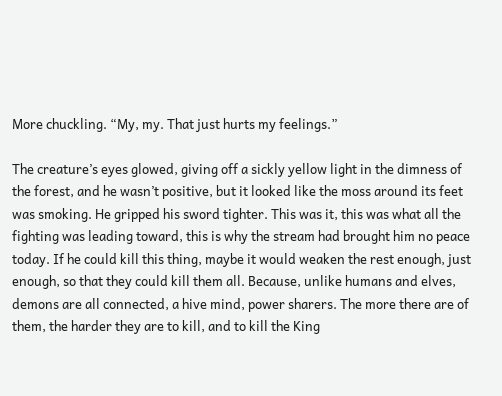More chuckling. “My, my. That just hurts my feelings.”

The creature’s eyes glowed, giving off a sickly yellow light in the dimness of the forest, and he wasn’t positive, but it looked like the moss around its feet was smoking. He gripped his sword tighter. This was it, this was what all the fighting was leading toward, this is why the stream had brought him no peace today. If he could kill this thing, maybe it would weaken the rest enough, just enough, so that they could kill them all. Because, unlike humans and elves, demons are all connected, a hive mind, power sharers. The more there are of them, the harder they are to kill, and to kill the King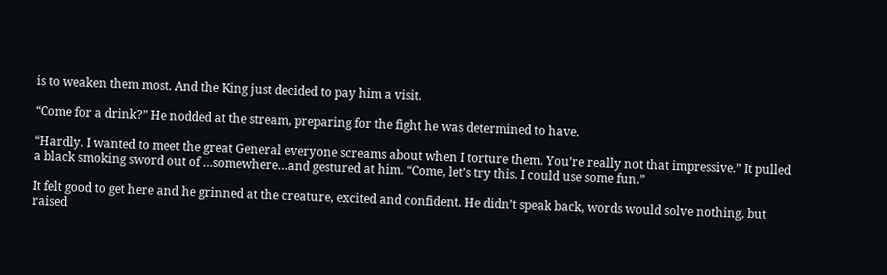is to weaken them most. And the King just decided to pay him a visit.

“Come for a drink?” He nodded at the stream, preparing for the fight he was determined to have.

“Hardly. I wanted to meet the great General everyone screams about when I torture them. You’re really not that impressive.” It pulled a black smoking sword out of …somewhere…and gestured at him. “Come, let’s try this. I could use some fun.”

It felt good to get here and he grinned at the creature, excited and confident. He didn’t speak back, words would solve nothing, but raised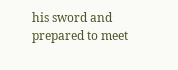his sword and prepared to meet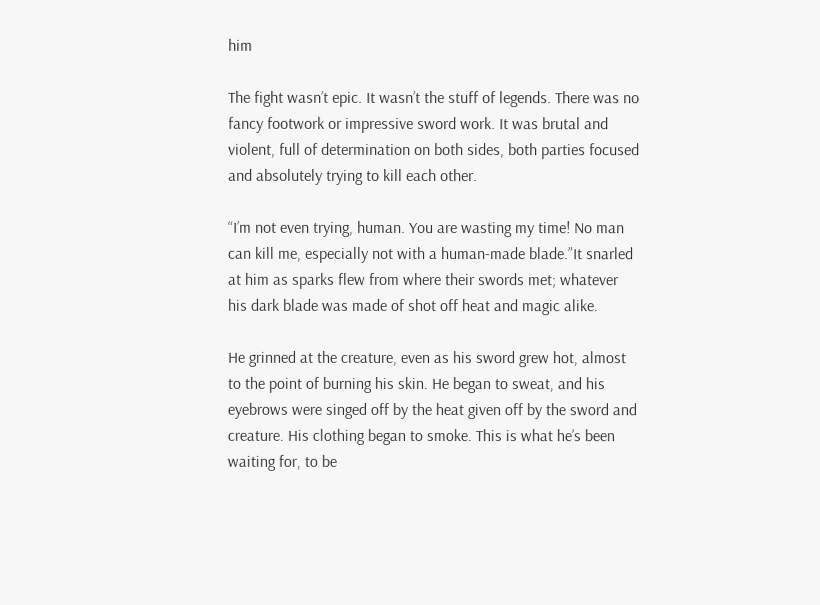him

The fight wasn’t epic. It wasn’t the stuff of legends. There was no fancy footwork or impressive sword work. It was brutal and violent, full of determination on both sides, both parties focused and absolutely trying to kill each other.

“I’m not even trying, human. You are wasting my time! No man can kill me, especially not with a human-made blade.”It snarled at him as sparks flew from where their swords met; whatever his dark blade was made of shot off heat and magic alike.

He grinned at the creature, even as his sword grew hot, almost to the point of burning his skin. He began to sweat, and his eyebrows were singed off by the heat given off by the sword and creature. His clothing began to smoke. This is what he’s been waiting for, to be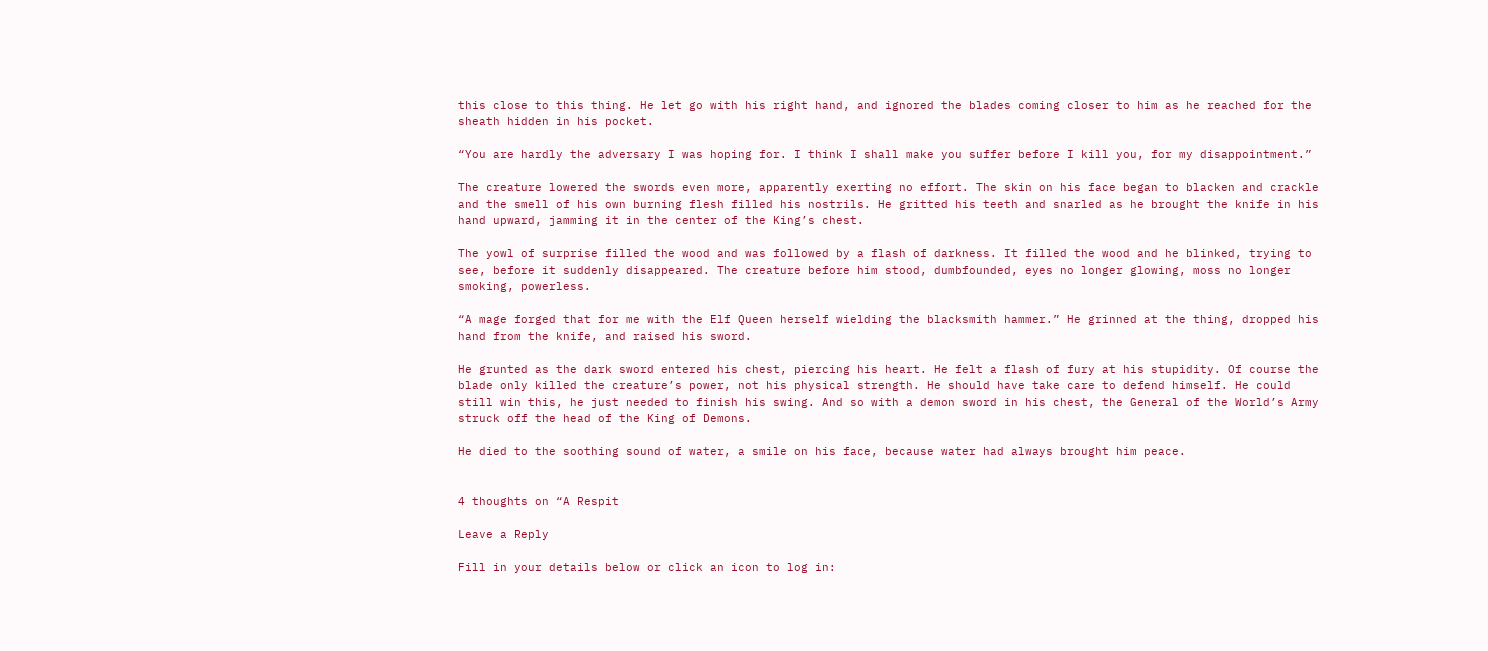this close to this thing. He let go with his right hand, and ignored the blades coming closer to him as he reached for the sheath hidden in his pocket.

“You are hardly the adversary I was hoping for. I think I shall make you suffer before I kill you, for my disappointment.”

The creature lowered the swords even more, apparently exerting no effort. The skin on his face began to blacken and crackle and the smell of his own burning flesh filled his nostrils. He gritted his teeth and snarled as he brought the knife in his hand upward, jamming it in the center of the King’s chest.

The yowl of surprise filled the wood and was followed by a flash of darkness. It filled the wood and he blinked, trying to see, before it suddenly disappeared. The creature before him stood, dumbfounded, eyes no longer glowing, moss no longer smoking, powerless.

“A mage forged that for me with the Elf Queen herself wielding the blacksmith hammer.” He grinned at the thing, dropped his hand from the knife, and raised his sword.

He grunted as the dark sword entered his chest, piercing his heart. He felt a flash of fury at his stupidity. Of course the blade only killed the creature’s power, not his physical strength. He should have take care to defend himself. He could still win this, he just needed to finish his swing. And so with a demon sword in his chest, the General of the World’s Army struck off the head of the King of Demons.

He died to the soothing sound of water, a smile on his face, because water had always brought him peace.


4 thoughts on “A Respit

Leave a Reply

Fill in your details below or click an icon to log in: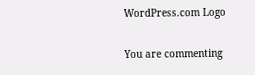WordPress.com Logo

You are commenting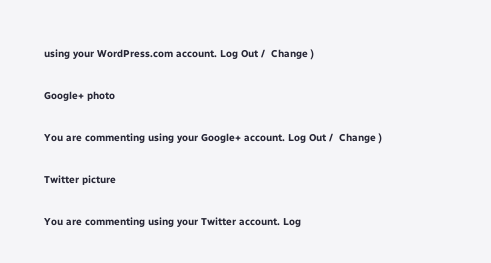using your WordPress.com account. Log Out /  Change )

Google+ photo

You are commenting using your Google+ account. Log Out /  Change )

Twitter picture

You are commenting using your Twitter account. Log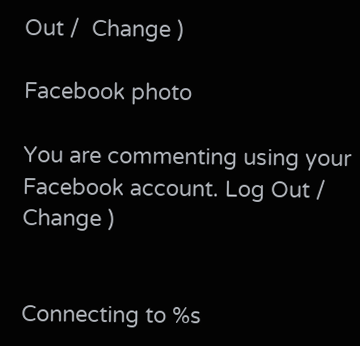Out /  Change )

Facebook photo

You are commenting using your Facebook account. Log Out /  Change )


Connecting to %s